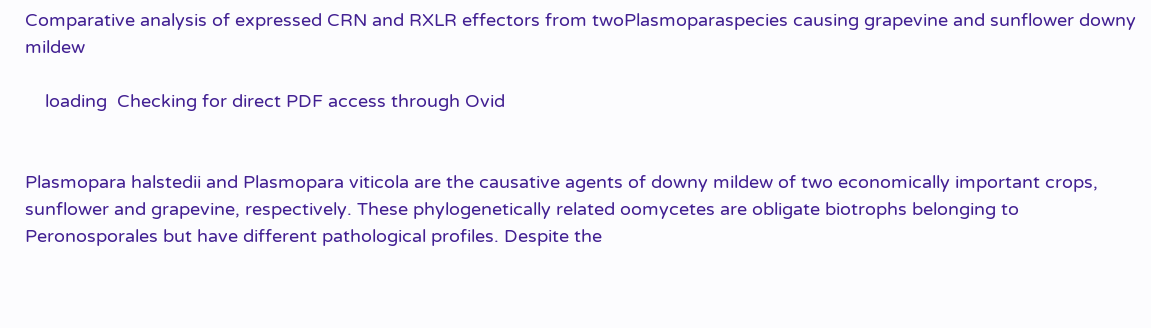Comparative analysis of expressed CRN and RXLR effectors from twoPlasmoparaspecies causing grapevine and sunflower downy mildew

    loading  Checking for direct PDF access through Ovid


Plasmopara halstedii and Plasmopara viticola are the causative agents of downy mildew of two economically important crops, sunflower and grapevine, respectively. These phylogenetically related oomycetes are obligate biotrophs belonging to Peronosporales but have different pathological profiles. Despite the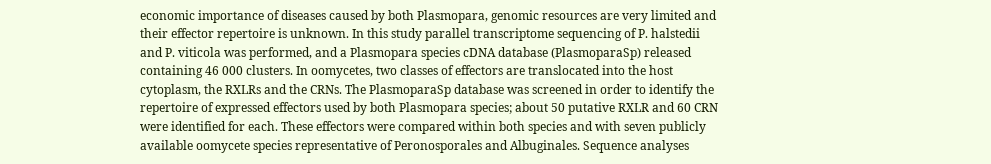economic importance of diseases caused by both Plasmopara, genomic resources are very limited and their effector repertoire is unknown. In this study parallel transcriptome sequencing of P. halstedii and P. viticola was performed, and a Plasmopara species cDNA database (PlasmoparaSp) released containing 46 000 clusters. In oomycetes, two classes of effectors are translocated into the host cytoplasm, the RXLRs and the CRNs. The PlasmoparaSp database was screened in order to identify the repertoire of expressed effectors used by both Plasmopara species; about 50 putative RXLR and 60 CRN were identified for each. These effectors were compared within both species and with seven publicly available oomycete species representative of Peronosporales and Albuginales. Sequence analyses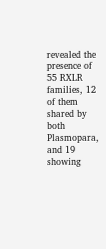revealed the presence of 55 RXLR families, 12 of them shared by both Plasmopara, and 19 showing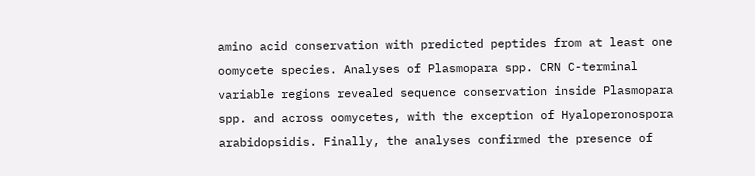amino acid conservation with predicted peptides from at least one oomycete species. Analyses of Plasmopara spp. CRN C-terminal variable regions revealed sequence conservation inside Plasmopara spp. and across oomycetes, with the exception of Hyaloperonospora arabidopsidis. Finally, the analyses confirmed the presence of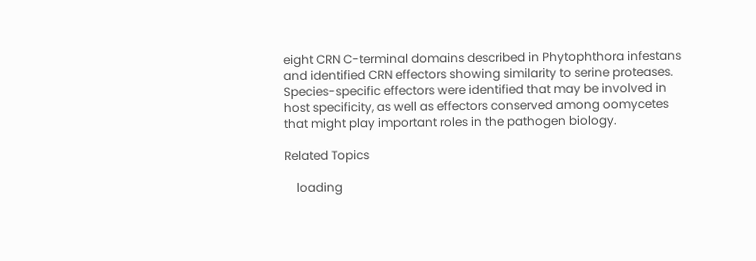eight CRN C-terminal domains described in Phytophthora infestans and identified CRN effectors showing similarity to serine proteases. Species-specific effectors were identified that may be involved in host specificity, as well as effectors conserved among oomycetes that might play important roles in the pathogen biology.

Related Topics

    loading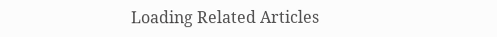Loading Related Articles